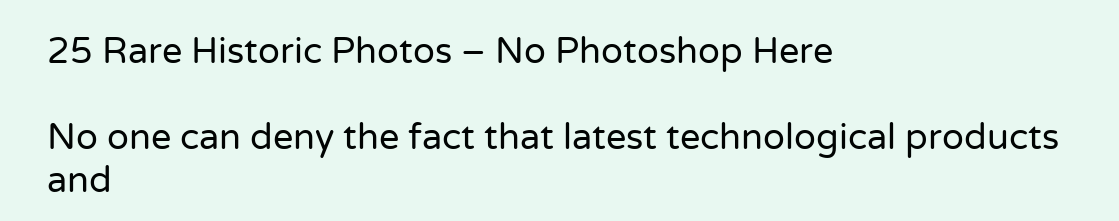25 Rare Historic Photos – No Photoshop Here

No one can deny the fact that latest technological products and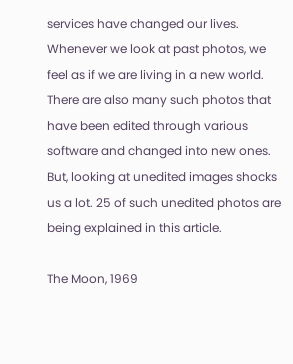services have changed our lives. Whenever we look at past photos, we feel as if we are living in a new world. There are also many such photos that have been edited through various software and changed into new ones. But, looking at unedited images shocks us a lot. 25 of such unedited photos are being explained in this article.

The Moon, 1969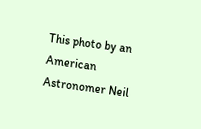This photo by an American Astronomer Neil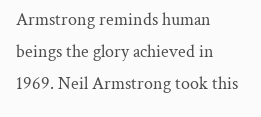Armstrong reminds human beings the glory achieved in 1969. Neil Armstrong took this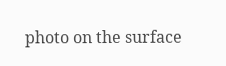photo on the surface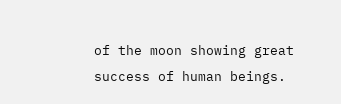of the moon showing great success of human beings.